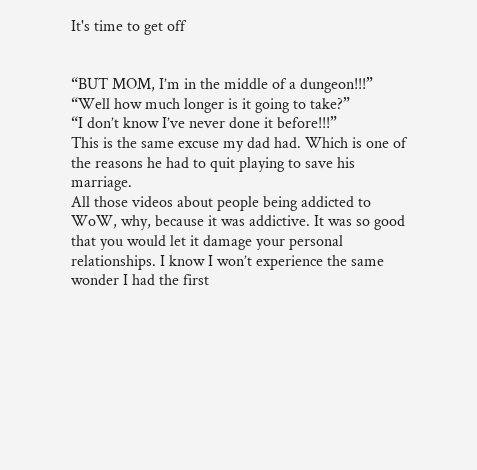It's time to get off


“BUT MOM, I’m in the middle of a dungeon!!!”
“Well how much longer is it going to take?”
“I don’t know I’ve never done it before!!!”
This is the same excuse my dad had. Which is one of the reasons he had to quit playing to save his marriage.
All those videos about people being addicted to WoW, why, because it was addictive. It was so good that you would let it damage your personal relationships. I know I won’t experience the same wonder I had the first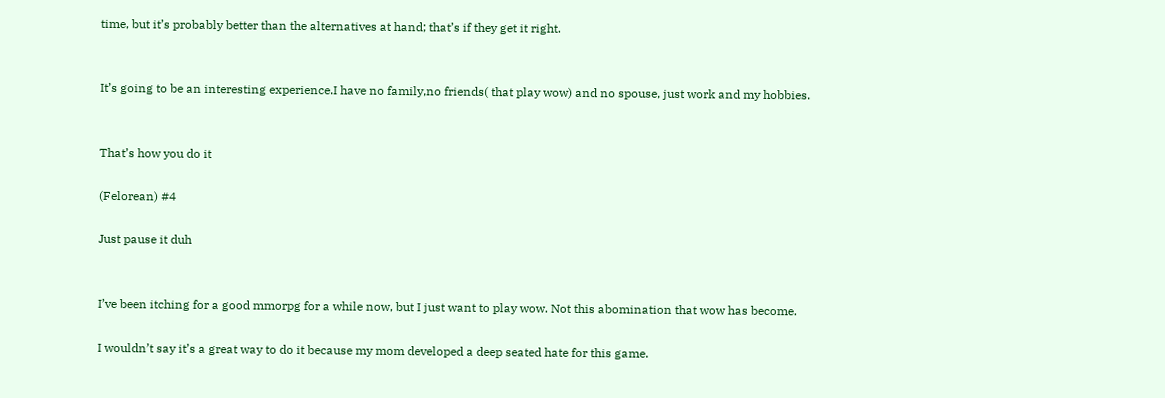time, but it’s probably better than the alternatives at hand; that’s if they get it right.


It’s going to be an interesting experience.I have no family,no friends( that play wow) and no spouse, just work and my hobbies.


That’s how you do it

(Felorean) #4

Just pause it duh


I’ve been itching for a good mmorpg for a while now, but I just want to play wow. Not this abomination that wow has become.

I wouldn’t say it’s a great way to do it because my mom developed a deep seated hate for this game.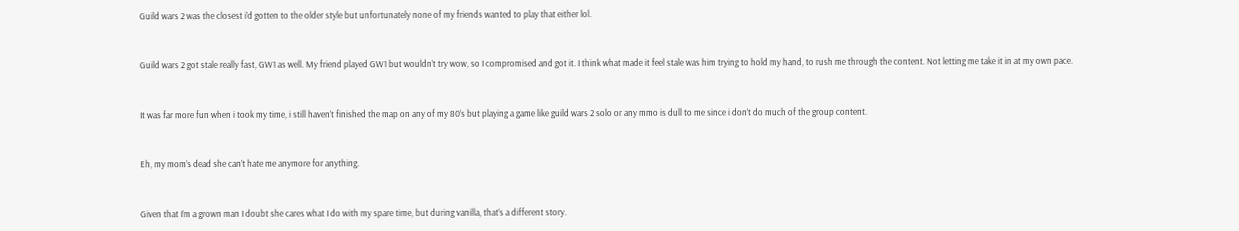Guild wars 2 was the closest i’d gotten to the older style but unfortunately none of my friends wanted to play that either lol.


Guild wars 2 got stale really fast, GW1 as well. My friend played GW1 but wouldn’t try wow, so I compromised and got it. I think what made it feel stale was him trying to hold my hand, to rush me through the content. Not letting me take it in at my own pace.


It was far more fun when i took my time, i still haven’t finished the map on any of my 80’s but playing a game like guild wars 2 solo or any mmo is dull to me since i don’t do much of the group content.


Eh, my mom’s dead she can’t hate me anymore for anything.


Given that I’m a grown man I doubt she cares what I do with my spare time, but during vanilla, that’s a different story.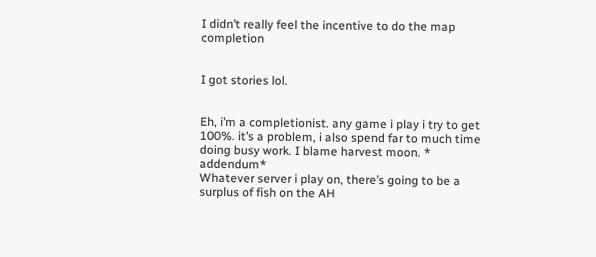I didn’t really feel the incentive to do the map completion


I got stories lol.


Eh, i’m a completionist. any game i play i try to get 100%. it’s a problem, i also spend far to much time doing busy work. I blame harvest moon. * addendum*
Whatever server i play on, there’s going to be a surplus of fish on the AH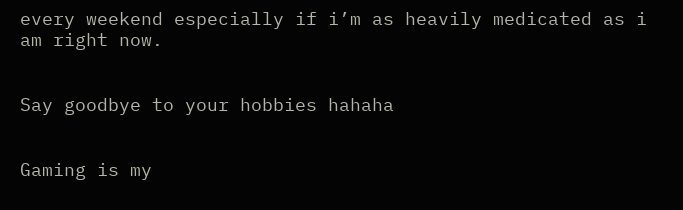every weekend especially if i’m as heavily medicated as i am right now.


Say goodbye to your hobbies hahaha


Gaming is my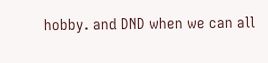hobby. and DND when we can all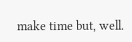make time but, well.